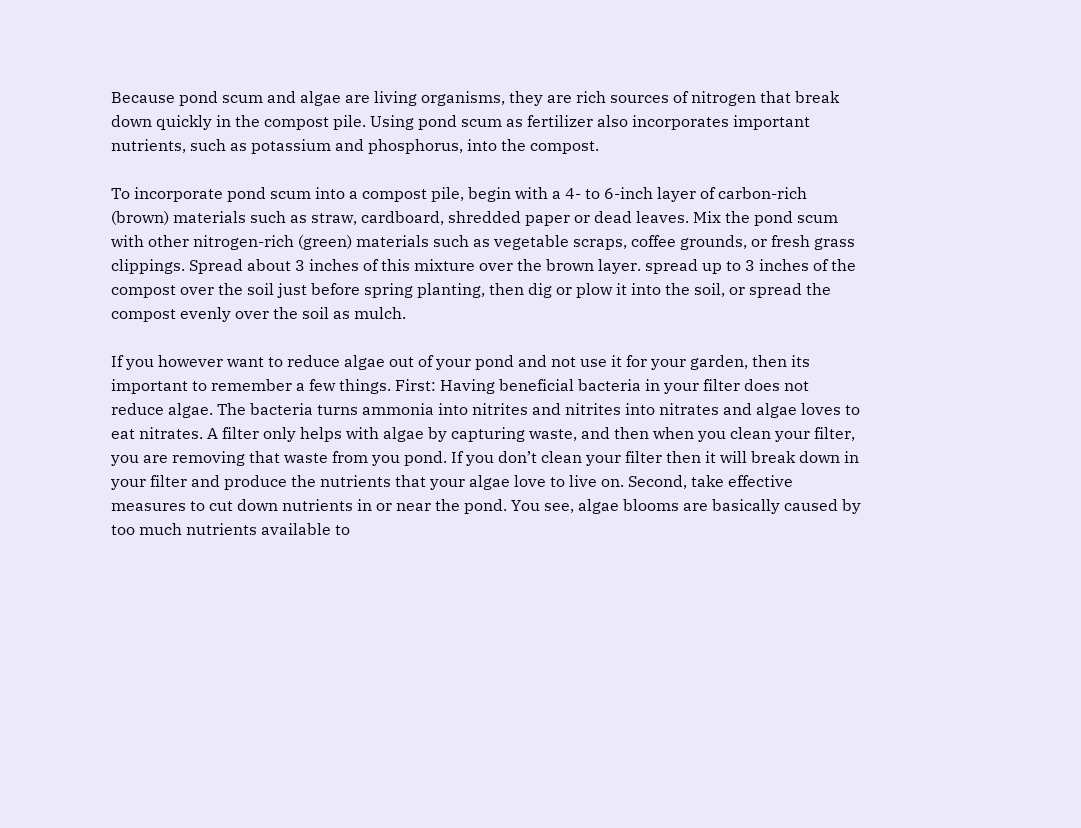Because pond scum and algae are living organisms, they are rich sources of nitrogen that break down quickly in the compost pile. Using pond scum as fertilizer also incorporates important nutrients, such as potassium and phosphorus, into the compost.

To incorporate pond scum into a compost pile, begin with a 4- to 6-inch layer of carbon-rich (brown) materials such as straw, cardboard, shredded paper or dead leaves. Mix the pond scum with other nitrogen-rich (green) materials such as vegetable scraps, coffee grounds, or fresh grass clippings. Spread about 3 inches of this mixture over the brown layer. spread up to 3 inches of the compost over the soil just before spring planting, then dig or plow it into the soil, or spread the compost evenly over the soil as mulch.

If you however want to reduce algae out of your pond and not use it for your garden, then its important to remember a few things. First: Having beneficial bacteria in your filter does not reduce algae. The bacteria turns ammonia into nitrites and nitrites into nitrates and algae loves to eat nitrates. A filter only helps with algae by capturing waste, and then when you clean your filter, you are removing that waste from you pond. If you don’t clean your filter then it will break down in your filter and produce the nutrients that your algae love to live on. Second, take effective measures to cut down nutrients in or near the pond. You see, algae blooms are basically caused by too much nutrients available to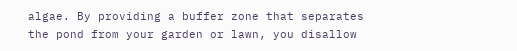algae. By providing a buffer zone that separates the pond from your garden or lawn, you disallow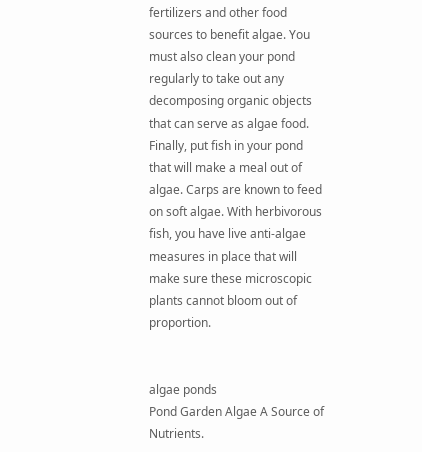fertilizers and other food sources to benefit algae. You must also clean your pond regularly to take out any decomposing organic objects that can serve as algae food. Finally, put fish in your pond that will make a meal out of algae. Carps are known to feed on soft algae. With herbivorous fish, you have live anti-algae measures in place that will make sure these microscopic plants cannot bloom out of proportion.


algae ponds
Pond Garden Algae A Source of Nutrients.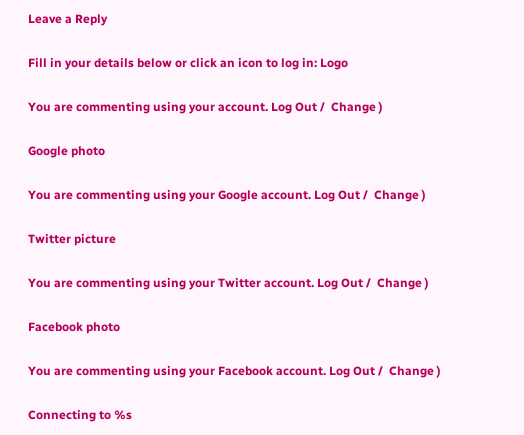Leave a Reply

Fill in your details below or click an icon to log in: Logo

You are commenting using your account. Log Out /  Change )

Google photo

You are commenting using your Google account. Log Out /  Change )

Twitter picture

You are commenting using your Twitter account. Log Out /  Change )

Facebook photo

You are commenting using your Facebook account. Log Out /  Change )

Connecting to %s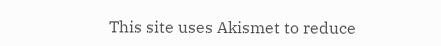This site uses Akismet to reduce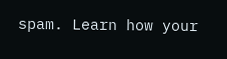spam. Learn how your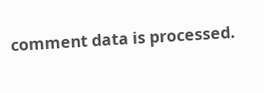comment data is processed.